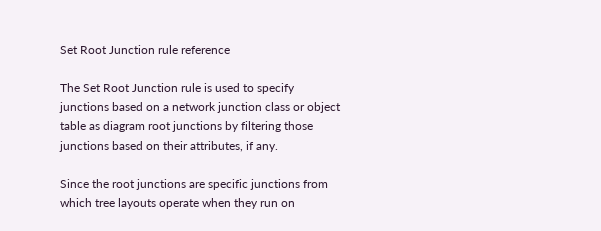Set Root Junction rule reference

The Set Root Junction rule is used to specify junctions based on a network junction class or object table as diagram root junctions by filtering those junctions based on their attributes, if any.

Since the root junctions are specific junctions from which tree layouts operate when they run on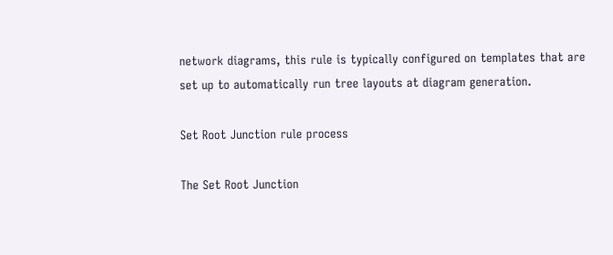network diagrams, this rule is typically configured on templates that are set up to automatically run tree layouts at diagram generation.

Set Root Junction rule process

The Set Root Junction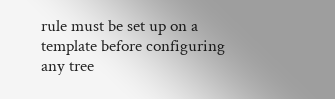rule must be set up on a template before configuring any tree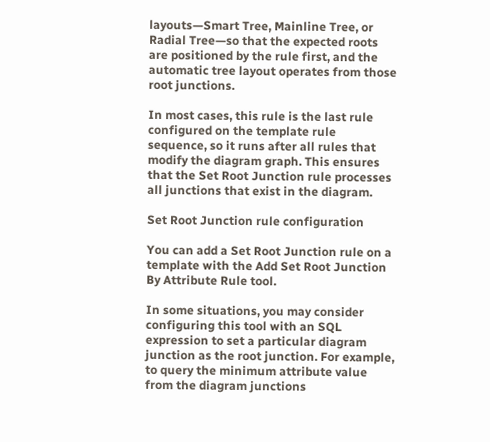layouts—Smart Tree, Mainline Tree, or Radial Tree—so that the expected roots are positioned by the rule first, and the automatic tree layout operates from those root junctions.

In most cases, this rule is the last rule configured on the template rule sequence, so it runs after all rules that modify the diagram graph. This ensures that the Set Root Junction rule processes all junctions that exist in the diagram.

Set Root Junction rule configuration

You can add a Set Root Junction rule on a template with the Add Set Root Junction By Attribute Rule tool.

In some situations, you may consider configuring this tool with an SQL expression to set a particular diagram junction as the root junction. For example, to query the minimum attribute value from the diagram junctions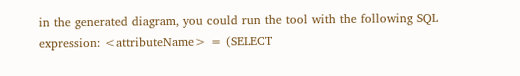in the generated diagram, you could run the tool with the following SQL expression: <attributeName> = (SELECT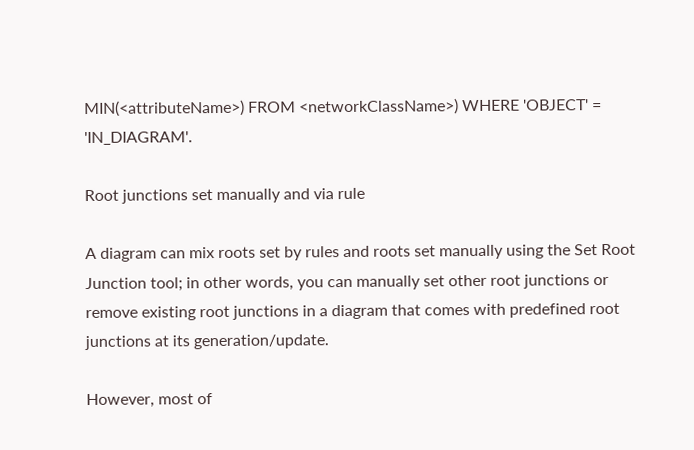MIN(<attributeName>) FROM <networkClassName>) WHERE 'OBJECT' = 'IN_DIAGRAM'.

Root junctions set manually and via rule

A diagram can mix roots set by rules and roots set manually using the Set Root Junction tool; in other words, you can manually set other root junctions or remove existing root junctions in a diagram that comes with predefined root junctions at its generation/update.

However, most of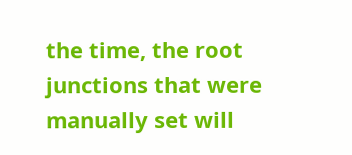the time, the root junctions that were manually set will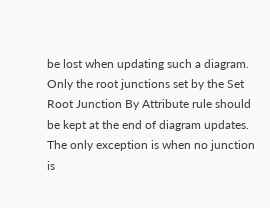be lost when updating such a diagram. Only the root junctions set by the Set Root Junction By Attribute rule should be kept at the end of diagram updates. The only exception is when no junction is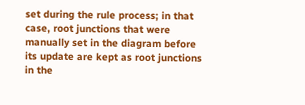set during the rule process; in that case, root junctions that were manually set in the diagram before its update are kept as root junctions in the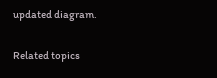updated diagram.

Related topics